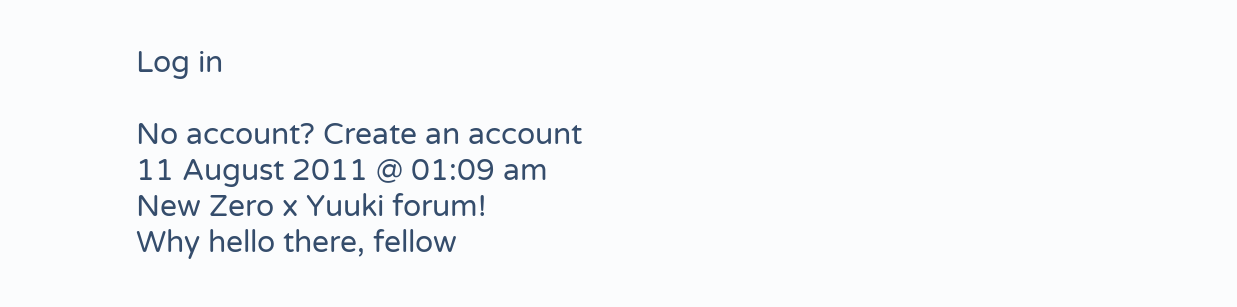Log in

No account? Create an account
11 August 2011 @ 01:09 am
New Zero x Yuuki forum!
Why hello there, fellow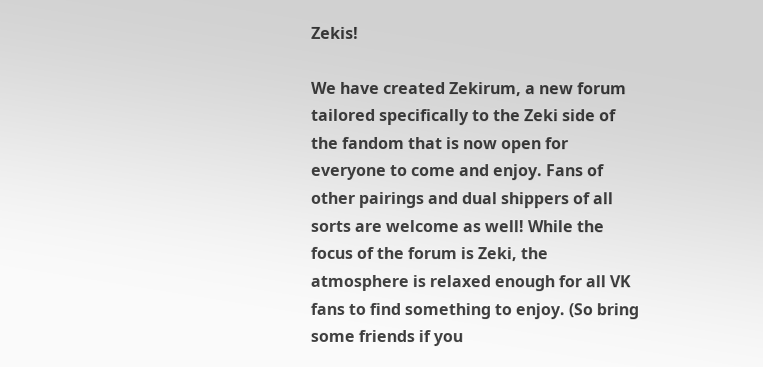Zekis!

We have created Zekirum, a new forum tailored specifically to the Zeki side of the fandom that is now open for everyone to come and enjoy. Fans of other pairings and dual shippers of all sorts are welcome as well! While the focus of the forum is Zeki, the atmosphere is relaxed enough for all VK fans to find something to enjoy. (So bring some friends if you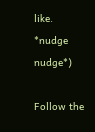like. *nudge nudge*)

Follow the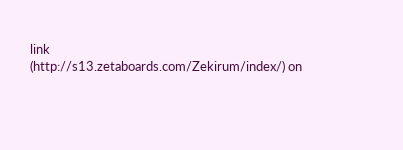link (http://s13.zetaboards.com/Zekirum/index/) on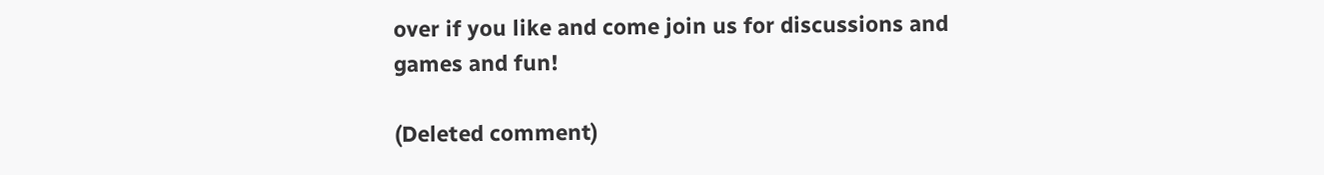over if you like and come join us for discussions and games and fun!

(Deleted comment)